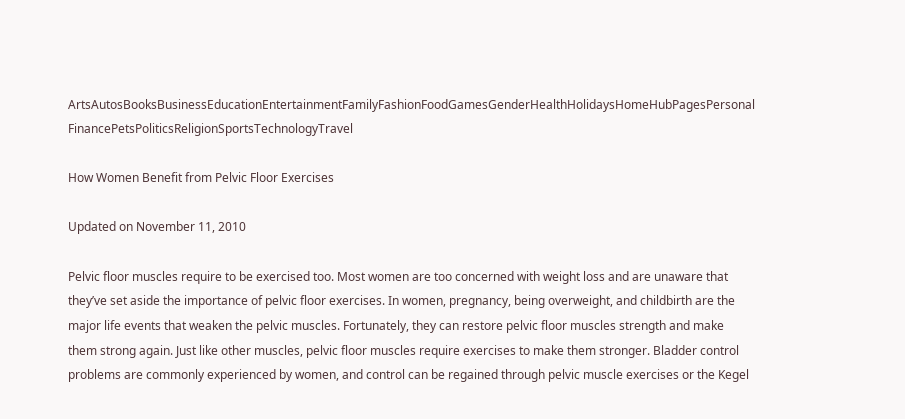ArtsAutosBooksBusinessEducationEntertainmentFamilyFashionFoodGamesGenderHealthHolidaysHomeHubPagesPersonal FinancePetsPoliticsReligionSportsTechnologyTravel

How Women Benefit from Pelvic Floor Exercises

Updated on November 11, 2010

Pelvic floor muscles require to be exercised too. Most women are too concerned with weight loss and are unaware that they’ve set aside the importance of pelvic floor exercises. In women, pregnancy, being overweight, and childbirth are the major life events that weaken the pelvic muscles. Fortunately, they can restore pelvic floor muscles strength and make them strong again. Just like other muscles, pelvic floor muscles require exercises to make them stronger. Bladder control problems are commonly experienced by women, and control can be regained through pelvic muscle exercises or the Kegel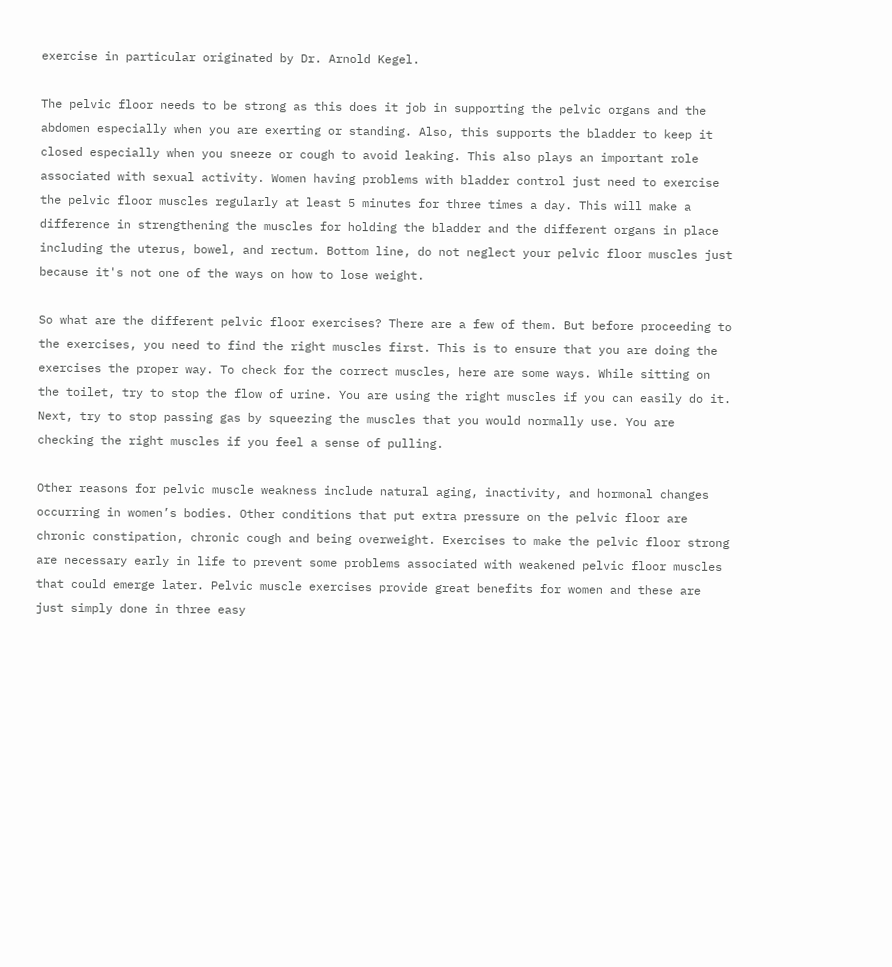exercise in particular originated by Dr. Arnold Kegel.

The pelvic floor needs to be strong as this does it job in supporting the pelvic organs and the abdomen especially when you are exerting or standing. Also, this supports the bladder to keep it closed especially when you sneeze or cough to avoid leaking. This also plays an important role associated with sexual activity. Women having problems with bladder control just need to exercise the pelvic floor muscles regularly at least 5 minutes for three times a day. This will make a difference in strengthening the muscles for holding the bladder and the different organs in place including the uterus, bowel, and rectum. Bottom line, do not neglect your pelvic floor muscles just because it's not one of the ways on how to lose weight.

So what are the different pelvic floor exercises? There are a few of them. But before proceeding to the exercises, you need to find the right muscles first. This is to ensure that you are doing the exercises the proper way. To check for the correct muscles, here are some ways. While sitting on the toilet, try to stop the flow of urine. You are using the right muscles if you can easily do it. Next, try to stop passing gas by squeezing the muscles that you would normally use. You are checking the right muscles if you feel a sense of pulling.

Other reasons for pelvic muscle weakness include natural aging, inactivity, and hormonal changes occurring in women’s bodies. Other conditions that put extra pressure on the pelvic floor are chronic constipation, chronic cough and being overweight. Exercises to make the pelvic floor strong are necessary early in life to prevent some problems associated with weakened pelvic floor muscles that could emerge later. Pelvic muscle exercises provide great benefits for women and these are just simply done in three easy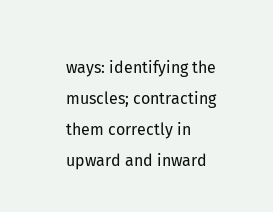ways: identifying the muscles; contracting them correctly in upward and inward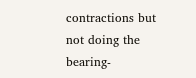contractions but not doing the bearing-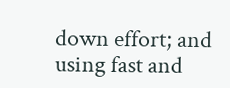down effort; and using fast and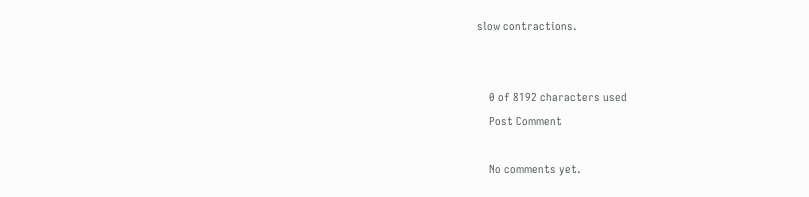slow contractions.


    0 of 8192 characters used
    Post Comment

    No comments yet.